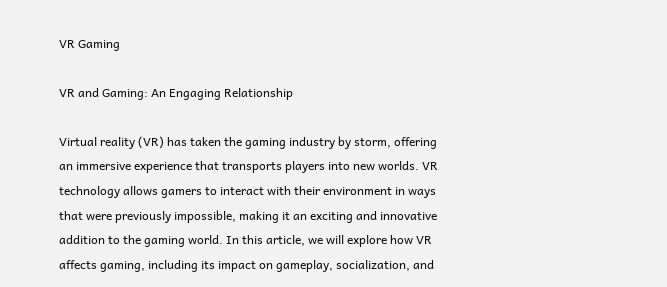VR Gaming

VR and Gaming: An Engaging Relationship

Virtual reality (VR) has taken the gaming industry by storm, offering an immersive experience that transports players into new worlds. VR technology allows gamers to interact with their environment in ways that were previously impossible, making it an exciting and innovative addition to the gaming world. In this article, we will explore how VR affects gaming, including its impact on gameplay, socialization, and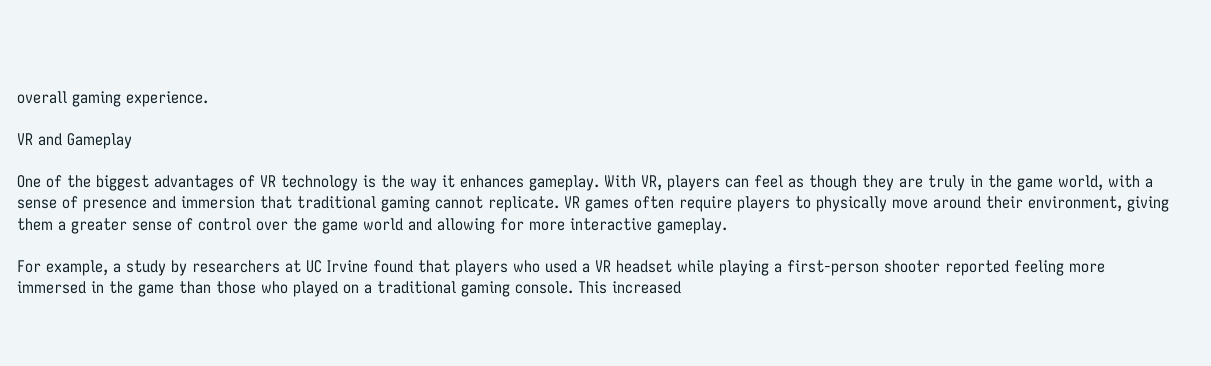overall gaming experience.

VR and Gameplay

One of the biggest advantages of VR technology is the way it enhances gameplay. With VR, players can feel as though they are truly in the game world, with a sense of presence and immersion that traditional gaming cannot replicate. VR games often require players to physically move around their environment, giving them a greater sense of control over the game world and allowing for more interactive gameplay.

For example, a study by researchers at UC Irvine found that players who used a VR headset while playing a first-person shooter reported feeling more immersed in the game than those who played on a traditional gaming console. This increased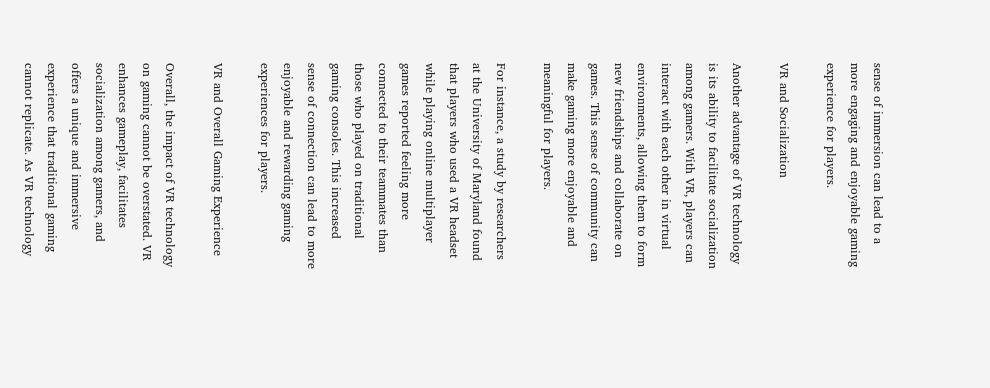sense of immersion can lead to a more engaging and enjoyable gaming experience for players.

VR and Socialization

Another advantage of VR technology is its ability to facilitate socialization among gamers. With VR, players can interact with each other in virtual environments, allowing them to form new friendships and collaborate on games. This sense of community can make gaming more enjoyable and meaningful for players.

For instance, a study by researchers at the University of Maryland found that players who used a VR headset while playing online multiplayer games reported feeling more connected to their teammates than those who played on traditional gaming consoles. This increased sense of connection can lead to more enjoyable and rewarding gaming experiences for players.

VR and Overall Gaming Experience

Overall, the impact of VR technology on gaming cannot be overstated. VR enhances gameplay, facilitates socialization among gamers, and offers a unique and immersive experience that traditional gaming cannot replicate. As VR technology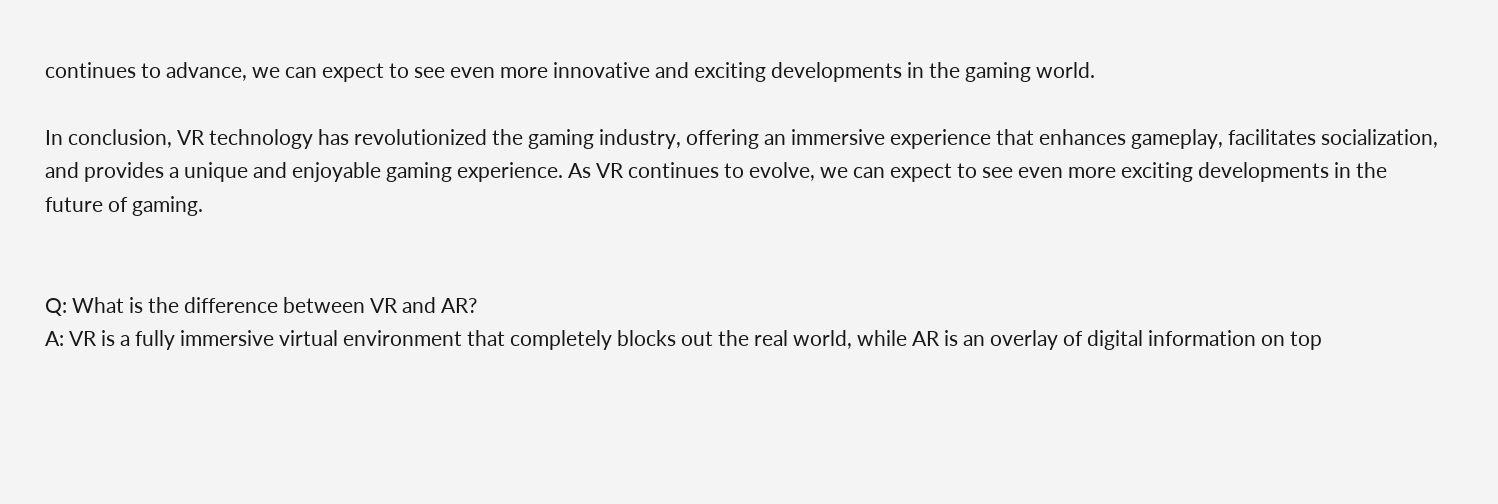continues to advance, we can expect to see even more innovative and exciting developments in the gaming world.

In conclusion, VR technology has revolutionized the gaming industry, offering an immersive experience that enhances gameplay, facilitates socialization, and provides a unique and enjoyable gaming experience. As VR continues to evolve, we can expect to see even more exciting developments in the future of gaming.


Q: What is the difference between VR and AR?
A: VR is a fully immersive virtual environment that completely blocks out the real world, while AR is an overlay of digital information on top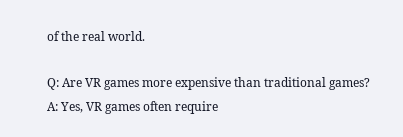of the real world.

Q: Are VR games more expensive than traditional games?
A: Yes, VR games often require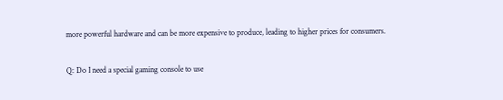more powerful hardware and can be more expensive to produce, leading to higher prices for consumers.

Q: Do I need a special gaming console to use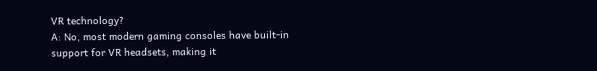VR technology?
A: No, most modern gaming consoles have built-in support for VR headsets, making it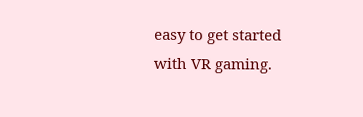easy to get started with VR gaming.